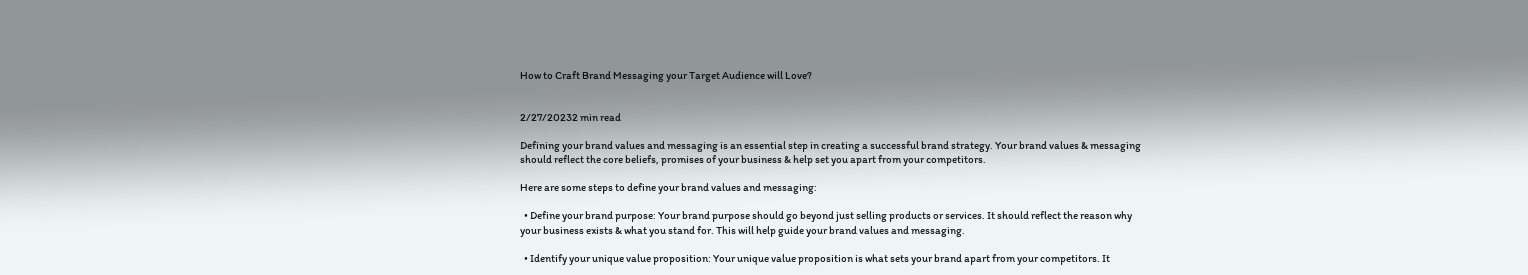How to Craft Brand Messaging your Target Audience will Love?


2/27/20232 min read

Defining your brand values and messaging is an essential step in creating a successful brand strategy. Your brand values & messaging should reflect the core beliefs, promises of your business & help set you apart from your competitors.

Here are some steps to define your brand values and messaging:

  • Define your brand purpose: Your brand purpose should go beyond just selling products or services. It should reflect the reason why your business exists & what you stand for. This will help guide your brand values and messaging.

  • Identify your unique value proposition: Your unique value proposition is what sets your brand apart from your competitors. It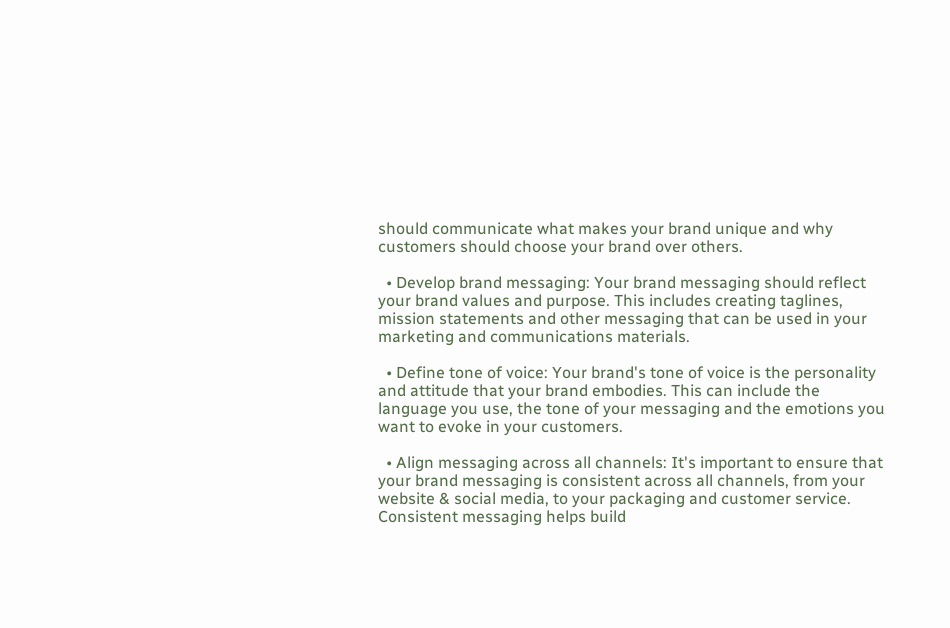should communicate what makes your brand unique and why customers should choose your brand over others.

  • Develop brand messaging: Your brand messaging should reflect your brand values and purpose. This includes creating taglines, mission statements and other messaging that can be used in your marketing and communications materials.

  • Define tone of voice: Your brand's tone of voice is the personality and attitude that your brand embodies. This can include the language you use, the tone of your messaging and the emotions you want to evoke in your customers.

  • Align messaging across all channels: It's important to ensure that your brand messaging is consistent across all channels, from your website & social media, to your packaging and customer service. Consistent messaging helps build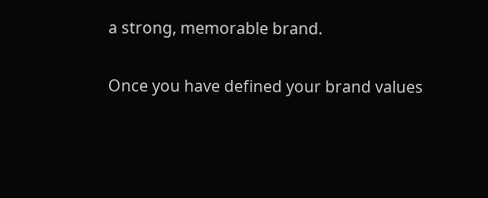a strong, memorable brand.

Once you have defined your brand values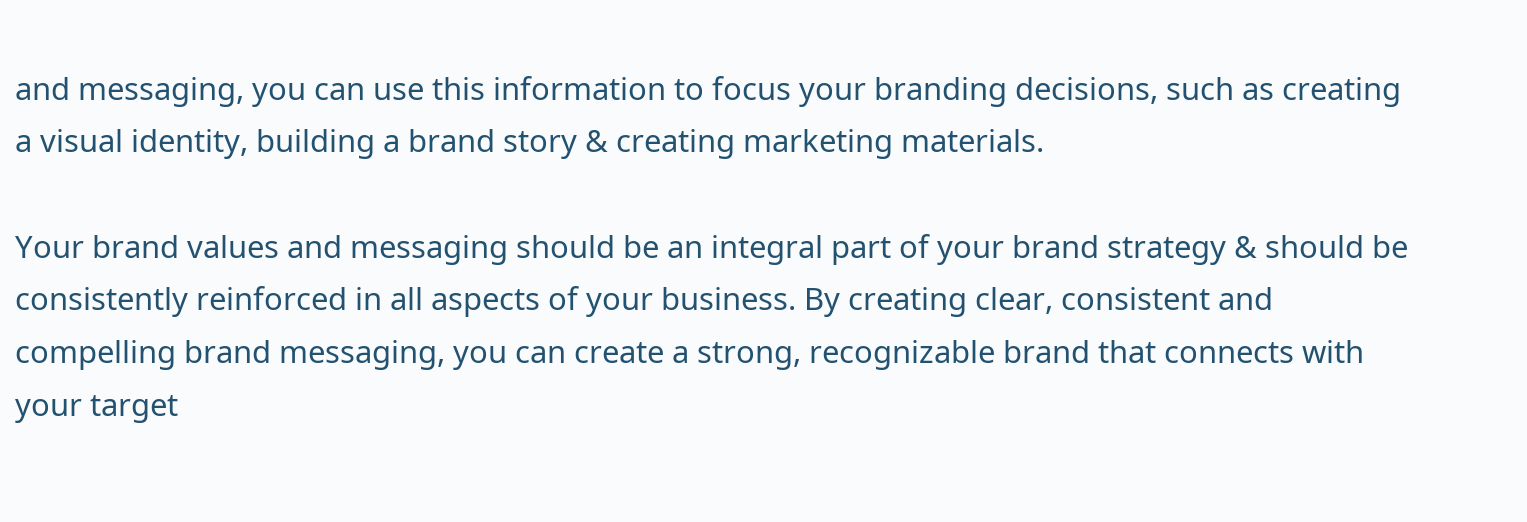and messaging, you can use this information to focus your branding decisions, such as creating a visual identity, building a brand story & creating marketing materials.

Your brand values and messaging should be an integral part of your brand strategy & should be consistently reinforced in all aspects of your business. By creating clear, consistent and compelling brand messaging, you can create a strong, recognizable brand that connects with your target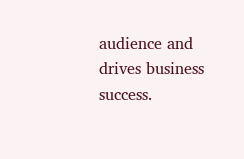audience and drives business success.